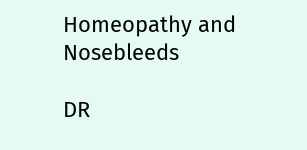Homeopathy and Nosebleeds

DR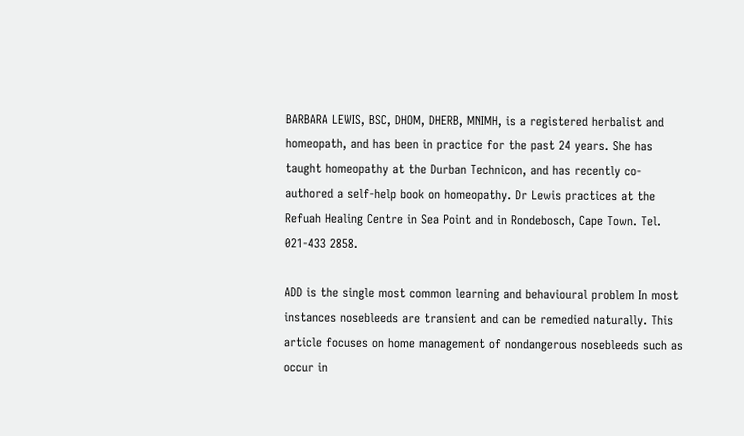BARBARA LEWIS, BSC, DHOM, DHERB, MNIMH, is a registered herbalist and homeopath, and has been in practice for the past 24 years. She has taught homeopathy at the Durban Technicon, and has recently co-authored a self-help book on homeopathy. Dr Lewis practices at the Refuah Healing Centre in Sea Point and in Rondebosch, Cape Town. Tel. 021-433 2858.

ADD is the single most common learning and behavioural problem In most instances nosebleeds are transient and can be remedied naturally. This article focuses on home management of nondangerous nosebleeds such as occur in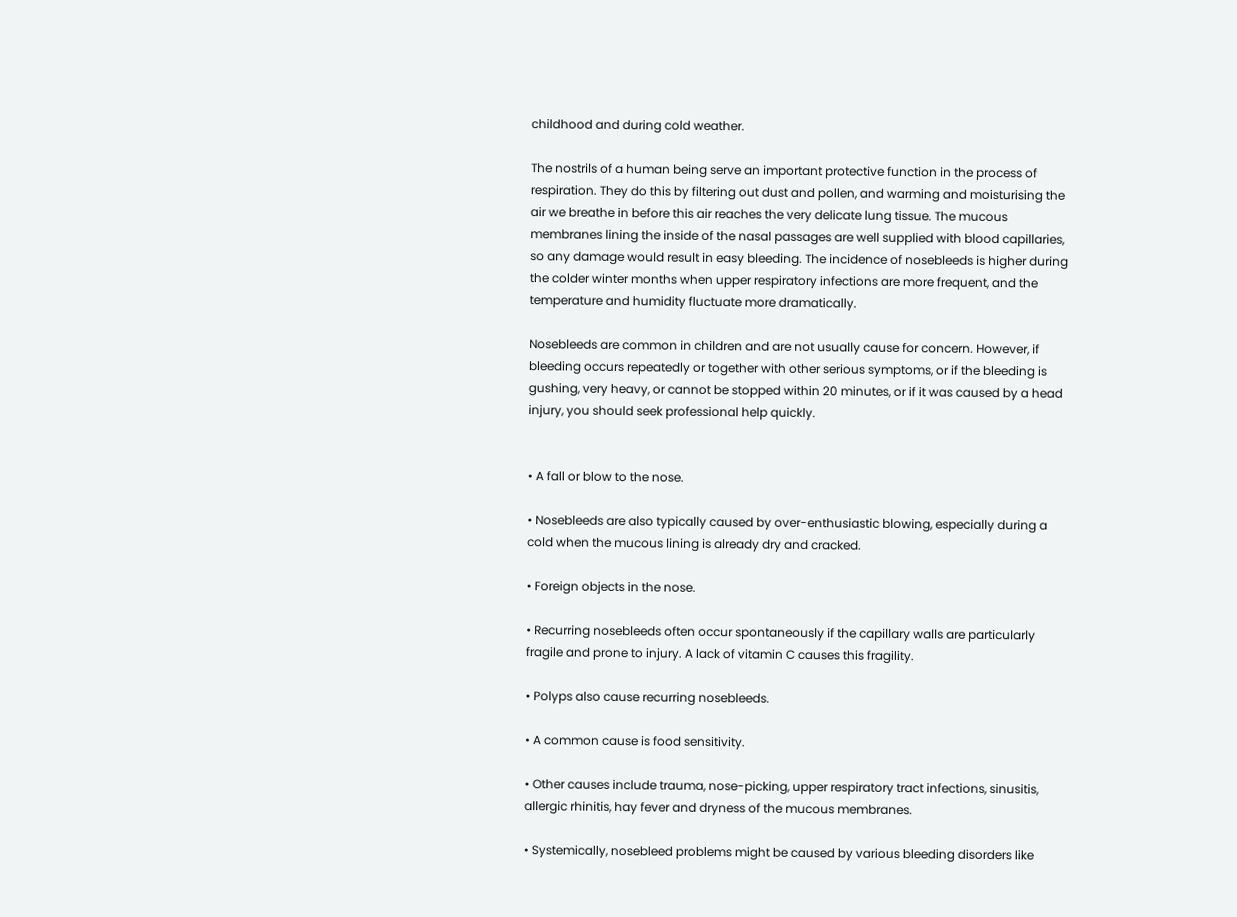childhood and during cold weather.

The nostrils of a human being serve an important protective function in the process of respiration. They do this by filtering out dust and pollen, and warming and moisturising the air we breathe in before this air reaches the very delicate lung tissue. The mucous membranes lining the inside of the nasal passages are well supplied with blood capillaries, so any damage would result in easy bleeding. The incidence of nosebleeds is higher during the colder winter months when upper respiratory infections are more frequent, and the temperature and humidity fluctuate more dramatically.

Nosebleeds are common in children and are not usually cause for concern. However, if bleeding occurs repeatedly or together with other serious symptoms, or if the bleeding is gushing, very heavy, or cannot be stopped within 20 minutes, or if it was caused by a head injury, you should seek professional help quickly.


• A fall or blow to the nose.

• Nosebleeds are also typically caused by over-enthusiastic blowing, especially during a cold when the mucous lining is already dry and cracked.

• Foreign objects in the nose.

• Recurring nosebleeds often occur spontaneously if the capillary walls are particularly fragile and prone to injury. A lack of vitamin C causes this fragility.

• Polyps also cause recurring nosebleeds.

• A common cause is food sensitivity.

• Other causes include trauma, nose-picking, upper respiratory tract infections, sinusitis, allergic rhinitis, hay fever and dryness of the mucous membranes.

• Systemically, nosebleed problems might be caused by various bleeding disorders like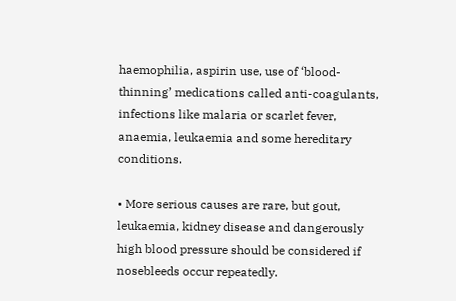haemophilia, aspirin use, use of ‘blood-thinning’ medications called anti-coagulants, infections like malaria or scarlet fever, anaemia, leukaemia and some hereditary conditions.

• More serious causes are rare, but gout, leukaemia, kidney disease and dangerously high blood pressure should be considered if nosebleeds occur repeatedly.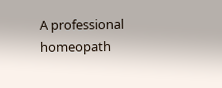A professional homeopath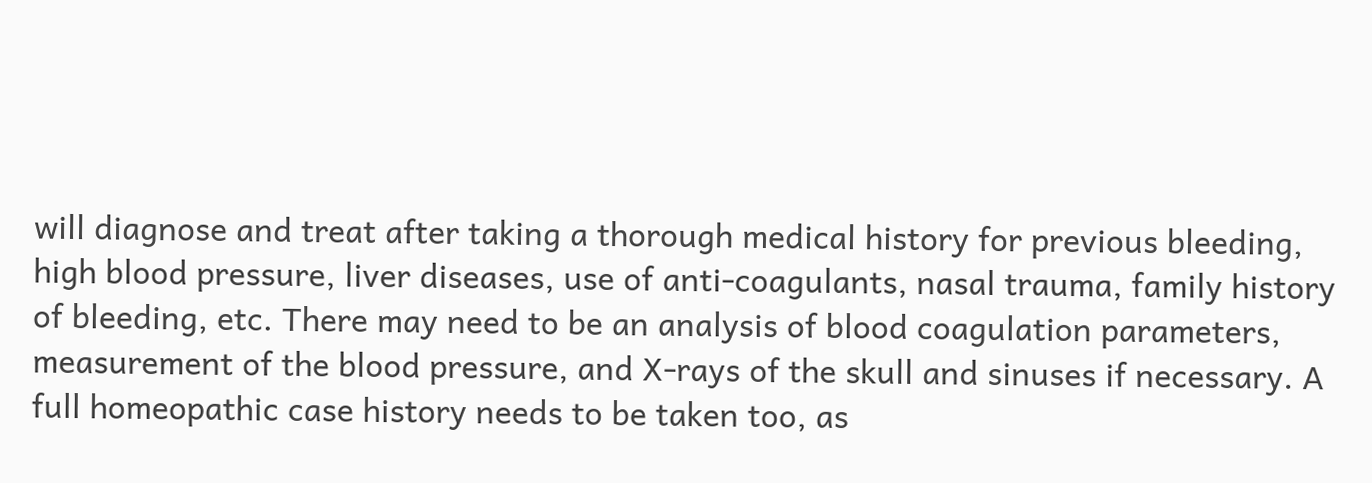will diagnose and treat after taking a thorough medical history for previous bleeding, high blood pressure, liver diseases, use of anti-coagulants, nasal trauma, family history of bleeding, etc. There may need to be an analysis of blood coagulation parameters, measurement of the blood pressure, and X-rays of the skull and sinuses if necessary. A full homeopathic case history needs to be taken too, as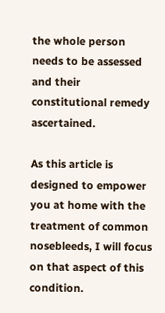the whole person needs to be assessed and their constitutional remedy ascertained.

As this article is designed to empower you at home with the treatment of common nosebleeds, I will focus on that aspect of this condition.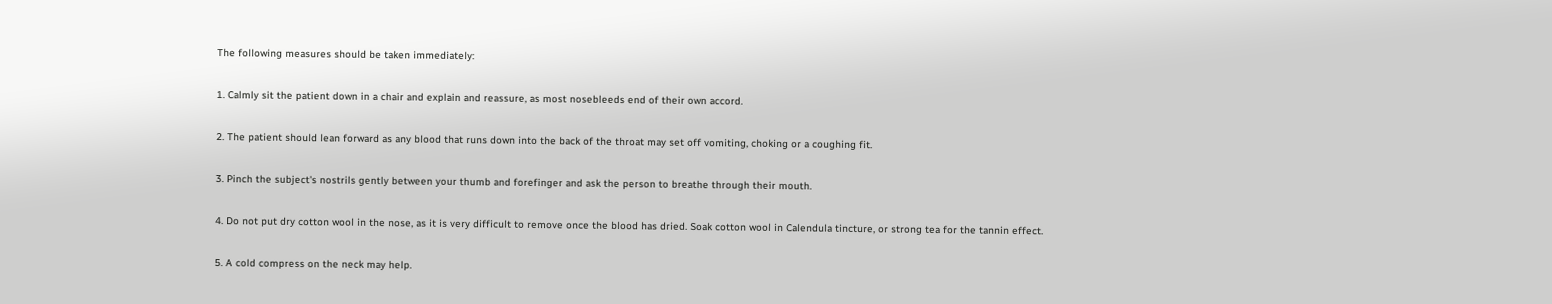The following measures should be taken immediately:

1. Calmly sit the patient down in a chair and explain and reassure, as most nosebleeds end of their own accord.

2. The patient should lean forward as any blood that runs down into the back of the throat may set off vomiting, choking or a coughing fit.

3. Pinch the subject's nostrils gently between your thumb and forefinger and ask the person to breathe through their mouth.

4. Do not put dry cotton wool in the nose, as it is very difficult to remove once the blood has dried. Soak cotton wool in Calendula tincture, or strong tea for the tannin effect.

5. A cold compress on the neck may help.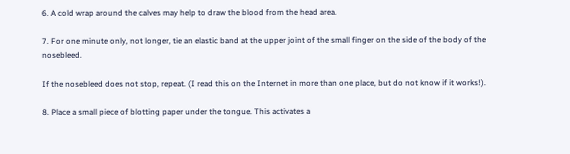6. A cold wrap around the calves may help to draw the blood from the head area.

7. For one minute only, not longer, tie an elastic band at the upper joint of the small finger on the side of the body of the nosebleed.

If the nosebleed does not stop, repeat. (I read this on the Internet in more than one place, but do not know if it works!).

8. Place a small piece of blotting paper under the tongue. This activates a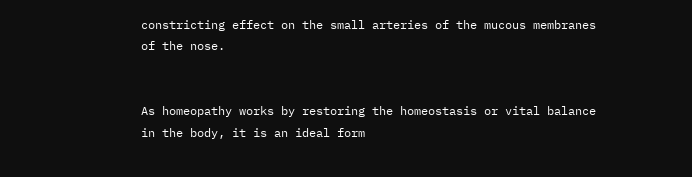constricting effect on the small arteries of the mucous membranes of the nose.


As homeopathy works by restoring the homeostasis or vital balance in the body, it is an ideal form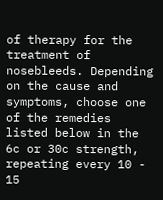of therapy for the treatment of nosebleeds. Depending on the cause and symptoms, choose one of the remedies listed below in the 6c or 30c strength, repeating every 10 - 15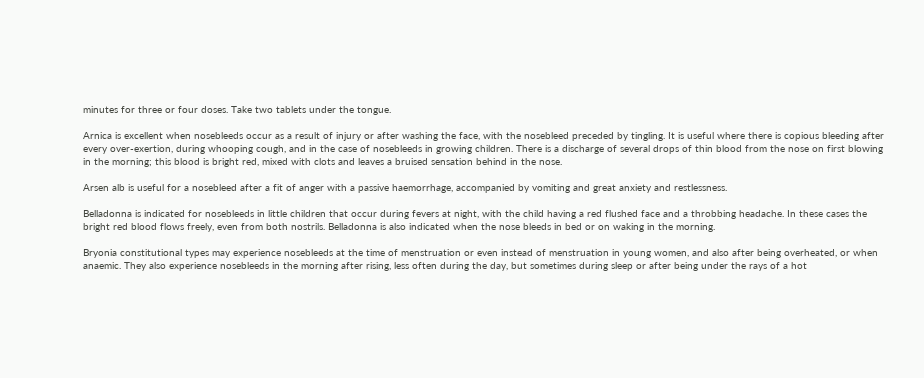minutes for three or four doses. Take two tablets under the tongue.

Arnica is excellent when nosebleeds occur as a result of injury or after washing the face, with the nosebleed preceded by tingling. It is useful where there is copious bleeding after every over-exertion, during whooping cough, and in the case of nosebleeds in growing children. There is a discharge of several drops of thin blood from the nose on first blowing in the morning; this blood is bright red, mixed with clots and leaves a bruised sensation behind in the nose.

Arsen alb is useful for a nosebleed after a fit of anger with a passive haemorrhage, accompanied by vomiting and great anxiety and restlessness.

Belladonna is indicated for nosebleeds in little children that occur during fevers at night, with the child having a red flushed face and a throbbing headache. In these cases the bright red blood flows freely, even from both nostrils. Belladonna is also indicated when the nose bleeds in bed or on waking in the morning.

Bryonia constitutional types may experience nosebleeds at the time of menstruation or even instead of menstruation in young women, and also after being overheated, or when anaemic. They also experience nosebleeds in the morning after rising, less often during the day, but sometimes during sleep or after being under the rays of a hot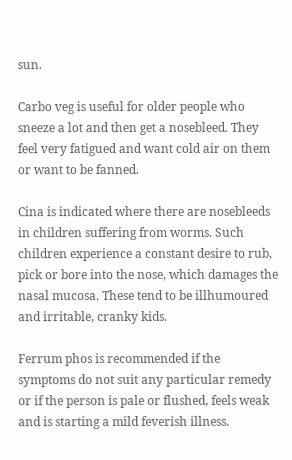sun.

Carbo veg is useful for older people who sneeze a lot and then get a nosebleed. They feel very fatigued and want cold air on them or want to be fanned.

Cina is indicated where there are nosebleeds in children suffering from worms. Such children experience a constant desire to rub, pick or bore into the nose, which damages the nasal mucosa. These tend to be illhumoured and irritable, cranky kids.

Ferrum phos is recommended if the symptoms do not suit any particular remedy or if the person is pale or flushed, feels weak and is starting a mild feverish illness.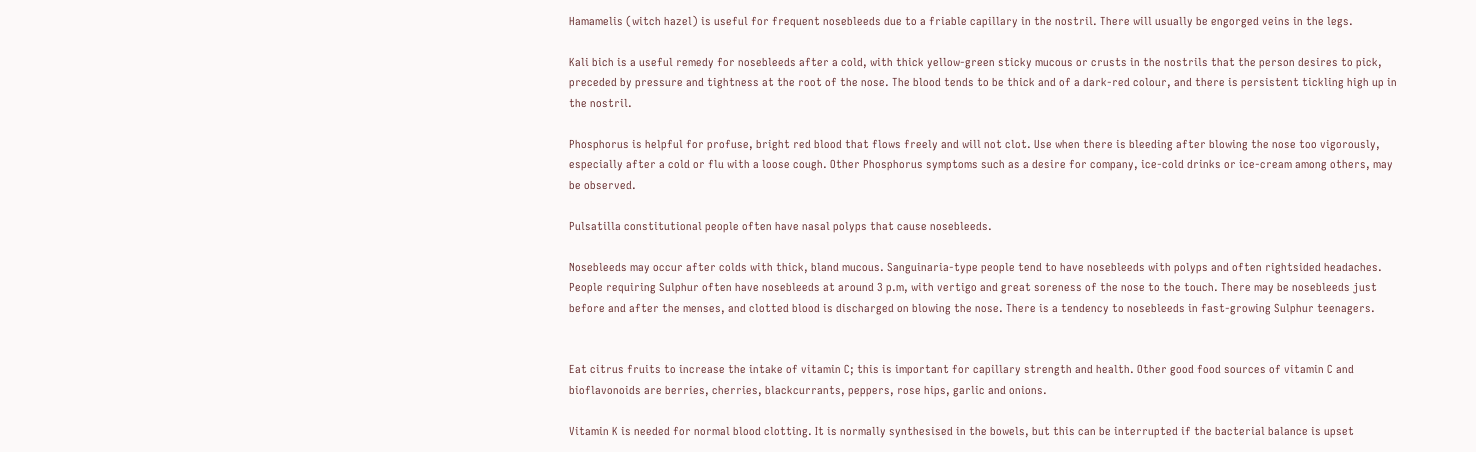Hamamelis (witch hazel) is useful for frequent nosebleeds due to a friable capillary in the nostril. There will usually be engorged veins in the legs.

Kali bich is a useful remedy for nosebleeds after a cold, with thick yellow-green sticky mucous or crusts in the nostrils that the person desires to pick, preceded by pressure and tightness at the root of the nose. The blood tends to be thick and of a dark-red colour, and there is persistent tickling high up in the nostril.

Phosphorus is helpful for profuse, bright red blood that flows freely and will not clot. Use when there is bleeding after blowing the nose too vigorously, especially after a cold or flu with a loose cough. Other Phosphorus symptoms such as a desire for company, ice-cold drinks or ice-cream among others, may be observed.

Pulsatilla constitutional people often have nasal polyps that cause nosebleeds.

Nosebleeds may occur after colds with thick, bland mucous. Sanguinaria-type people tend to have nosebleeds with polyps and often rightsided headaches. People requiring Sulphur often have nosebleeds at around 3 p.m, with vertigo and great soreness of the nose to the touch. There may be nosebleeds just before and after the menses, and clotted blood is discharged on blowing the nose. There is a tendency to nosebleeds in fast-growing Sulphur teenagers.


Eat citrus fruits to increase the intake of vitamin C; this is important for capillary strength and health. Other good food sources of vitamin C and bioflavonoids are berries, cherries, blackcurrants, peppers, rose hips, garlic and onions.

Vitamin K is needed for normal blood clotting. It is normally synthesised in the bowels, but this can be interrupted if the bacterial balance is upset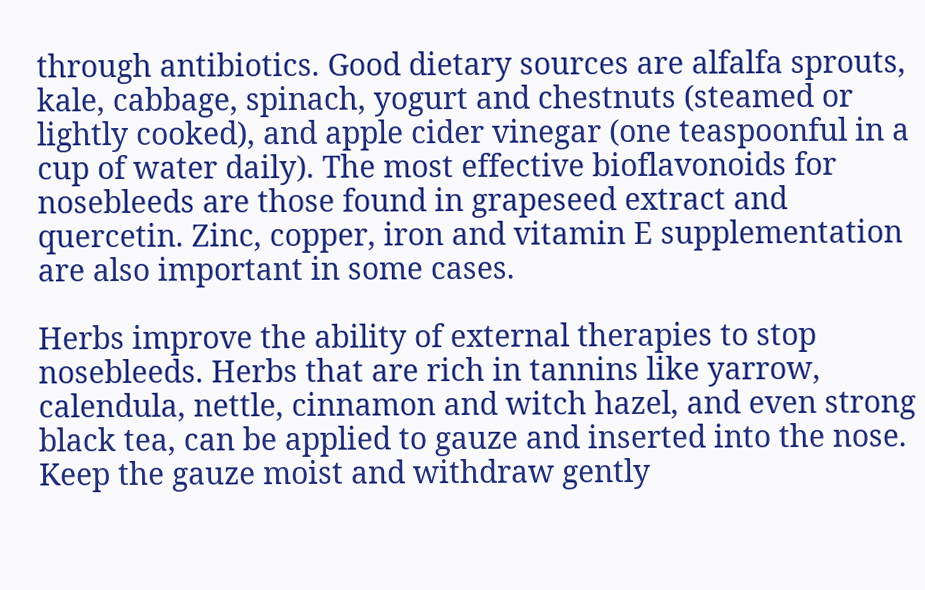through antibiotics. Good dietary sources are alfalfa sprouts, kale, cabbage, spinach, yogurt and chestnuts (steamed or lightly cooked), and apple cider vinegar (one teaspoonful in a cup of water daily). The most effective bioflavonoids for nosebleeds are those found in grapeseed extract and quercetin. Zinc, copper, iron and vitamin E supplementation are also important in some cases.

Herbs improve the ability of external therapies to stop nosebleeds. Herbs that are rich in tannins like yarrow, calendula, nettle, cinnamon and witch hazel, and even strong black tea, can be applied to gauze and inserted into the nose. Keep the gauze moist and withdraw gently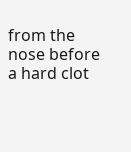from the nose before a hard clot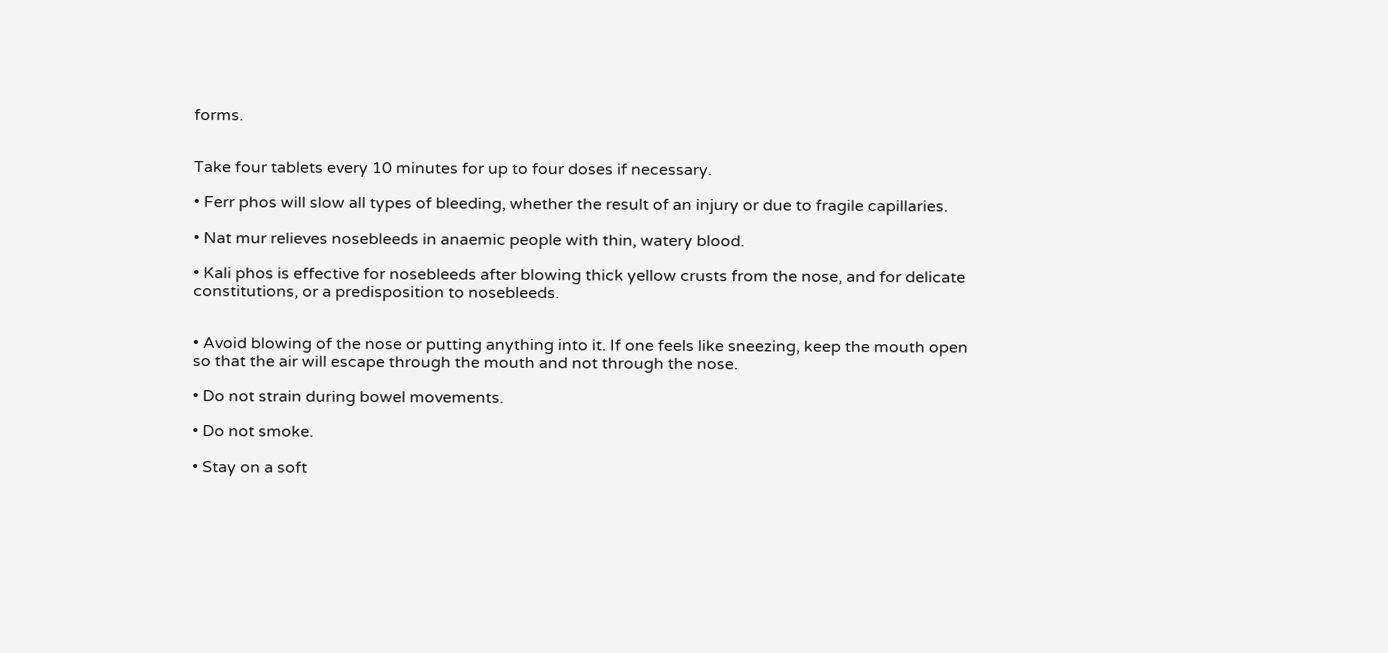forms.


Take four tablets every 10 minutes for up to four doses if necessary.

• Ferr phos will slow all types of bleeding, whether the result of an injury or due to fragile capillaries.

• Nat mur relieves nosebleeds in anaemic people with thin, watery blood.

• Kali phos is effective for nosebleeds after blowing thick yellow crusts from the nose, and for delicate constitutions, or a predisposition to nosebleeds.


• Avoid blowing of the nose or putting anything into it. If one feels like sneezing, keep the mouth open so that the air will escape through the mouth and not through the nose.

• Do not strain during bowel movements.

• Do not smoke.

• Stay on a soft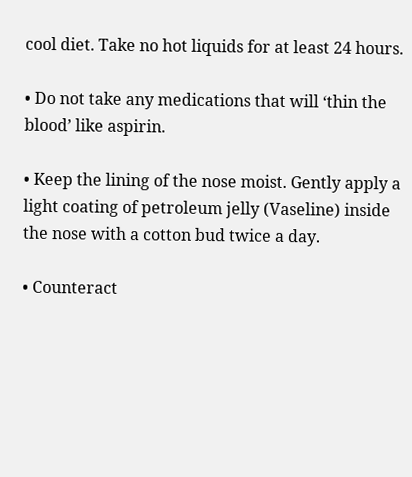cool diet. Take no hot liquids for at least 24 hours.

• Do not take any medications that will ‘thin the blood’ like aspirin.

• Keep the lining of the nose moist. Gently apply a light coating of petroleum jelly (Vaseline) inside the nose with a cotton bud twice a day.

• Counteract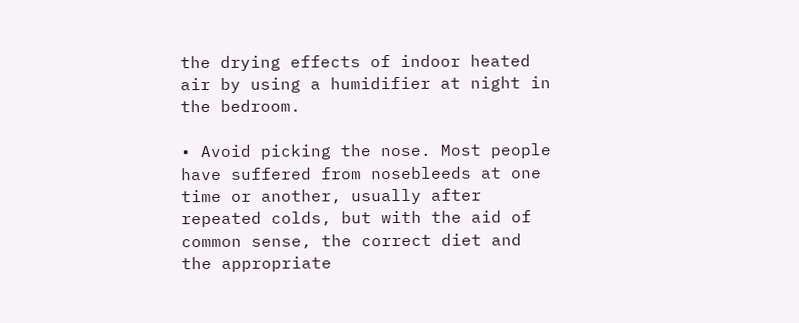the drying effects of indoor heated air by using a humidifier at night in the bedroom.

• Avoid picking the nose. Most people have suffered from nosebleeds at one time or another, usually after repeated colds, but with the aid of common sense, the correct diet and the appropriate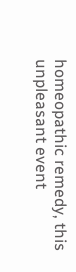homeopathic remedy, this unpleasant event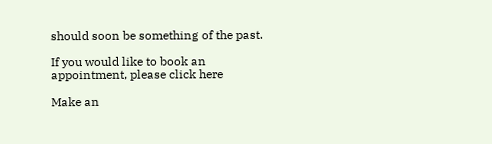should soon be something of the past.

If you would like to book an appointment, please click here

Make an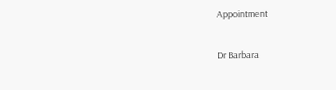Appointment

Dr Barbara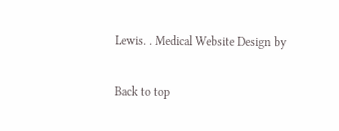Lewis. . Medical Website Design by

Back to top